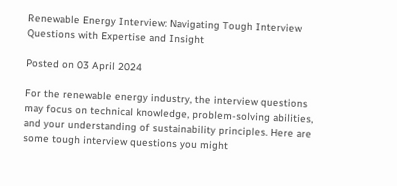Renewable Energy Interview: Navigating Tough Interview Questions with Expertise and Insight

Posted on 03 April 2024

For the renewable energy industry, the interview questions may focus on technical knowledge, problem-solving abilities, and your understanding of sustainability principles. Here are some tough interview questions you might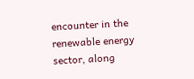encounter in the renewable energy sector, along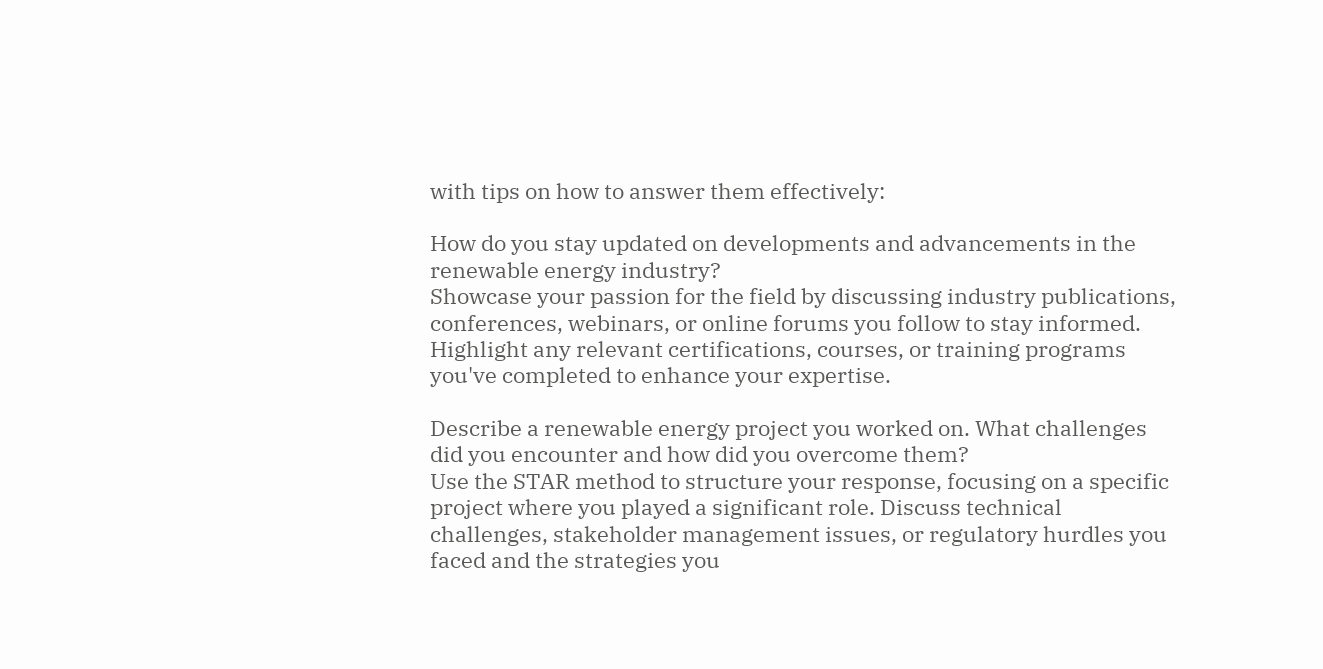with tips on how to answer them effectively:

How do you stay updated on developments and advancements in the renewable energy industry?
Showcase your passion for the field by discussing industry publications, conferences, webinars, or online forums you follow to stay informed. Highlight any relevant certifications, courses, or training programs you've completed to enhance your expertise.

Describe a renewable energy project you worked on. What challenges did you encounter and how did you overcome them?
Use the STAR method to structure your response, focusing on a specific project where you played a significant role. Discuss technical challenges, stakeholder management issues, or regulatory hurdles you faced and the strategies you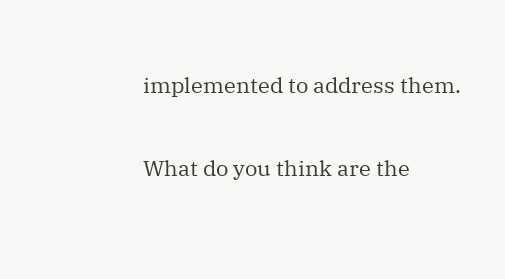implemented to address them.

What do you think are the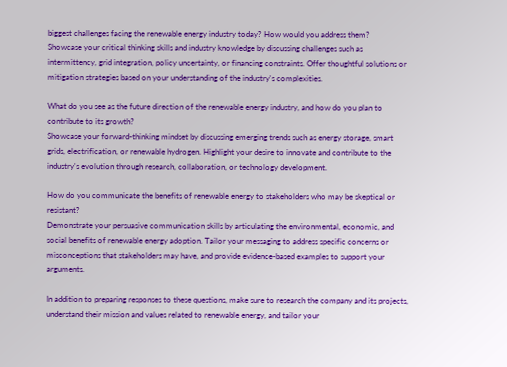biggest challenges facing the renewable energy industry today? How would you address them?
Showcase your critical thinking skills and industry knowledge by discussing challenges such as intermittency, grid integration, policy uncertainty, or financing constraints. Offer thoughtful solutions or mitigation strategies based on your understanding of the industry's complexities.

What do you see as the future direction of the renewable energy industry, and how do you plan to contribute to its growth?
Showcase your forward-thinking mindset by discussing emerging trends such as energy storage, smart grids, electrification, or renewable hydrogen. Highlight your desire to innovate and contribute to the industry's evolution through research, collaboration, or technology development.

How do you communicate the benefits of renewable energy to stakeholders who may be skeptical or resistant?
Demonstrate your persuasive communication skills by articulating the environmental, economic, and social benefits of renewable energy adoption. Tailor your messaging to address specific concerns or misconceptions that stakeholders may have, and provide evidence-based examples to support your arguments.

In addition to preparing responses to these questions, make sure to research the company and its projects, understand their mission and values related to renewable energy, and tailor your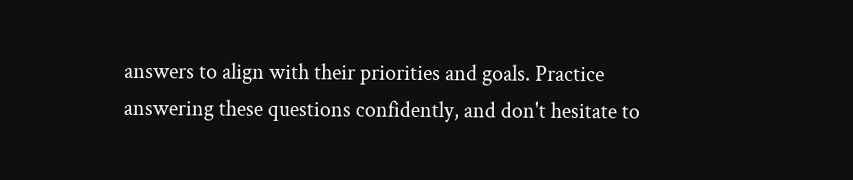answers to align with their priorities and goals. Practice answering these questions confidently, and don't hesitate to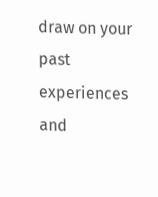draw on your past experiences and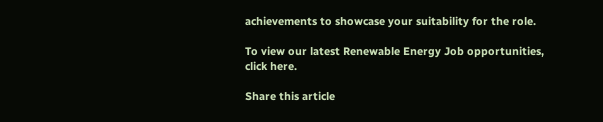achievements to showcase your suitability for the role.

To view our latest Renewable Energy Job opportunities, click here.

Share this article